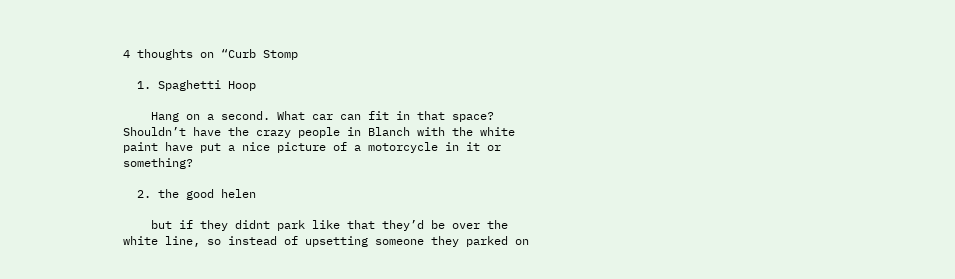4 thoughts on “Curb Stomp

  1. Spaghetti Hoop

    Hang on a second. What car can fit in that space? Shouldn’t have the crazy people in Blanch with the white paint have put a nice picture of a motorcycle in it or something?

  2. the good helen

    but if they didnt park like that they’d be over the white line, so instead of upsetting someone they parked on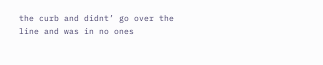the curb and didnt’ go over the line and was in no ones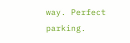way. Perfect parking.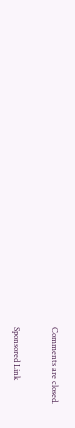Comments are closed.

Sponsored Link